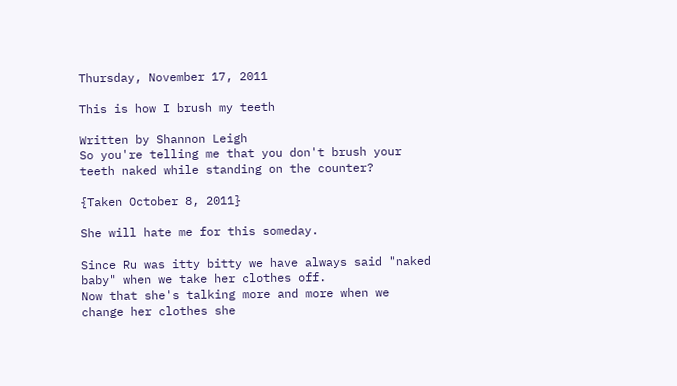Thursday, November 17, 2011

This is how I brush my teeth

Written by Shannon Leigh
So you're telling me that you don't brush your teeth naked while standing on the counter?

{Taken October 8, 2011}

She will hate me for this someday.

Since Ru was itty bitty we have always said "naked baby" when we take her clothes off.
Now that she's talking more and more when we change her clothes she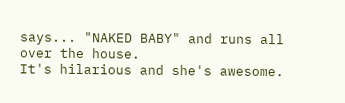says... "NAKED BABY" and runs all over the house.
It's hilarious and she's awesome.